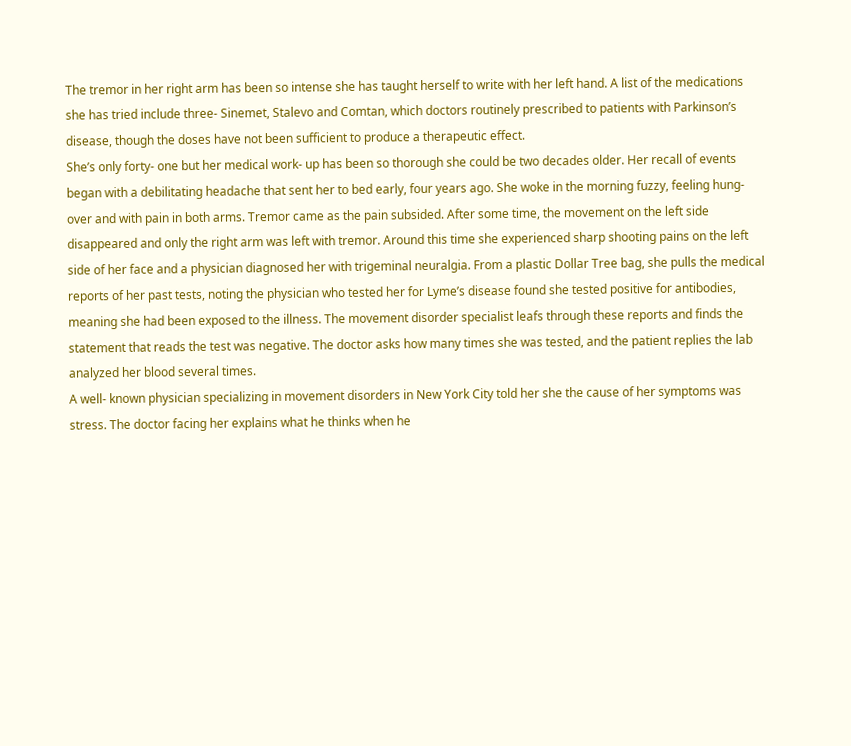The tremor in her right arm has been so intense she has taught herself to write with her left hand. A list of the medications she has tried include three- Sinemet, Stalevo and Comtan, which doctors routinely prescribed to patients with Parkinson’s disease, though the doses have not been sufficient to produce a therapeutic effect.
She’s only forty- one but her medical work- up has been so thorough she could be two decades older. Her recall of events began with a debilitating headache that sent her to bed early, four years ago. She woke in the morning fuzzy, feeling hung- over and with pain in both arms. Tremor came as the pain subsided. After some time, the movement on the left side disappeared and only the right arm was left with tremor. Around this time she experienced sharp shooting pains on the left side of her face and a physician diagnosed her with trigeminal neuralgia. From a plastic Dollar Tree bag, she pulls the medical reports of her past tests, noting the physician who tested her for Lyme’s disease found she tested positive for antibodies, meaning she had been exposed to the illness. The movement disorder specialist leafs through these reports and finds the statement that reads the test was negative. The doctor asks how many times she was tested, and the patient replies the lab analyzed her blood several times.
A well- known physician specializing in movement disorders in New York City told her she the cause of her symptoms was stress. The doctor facing her explains what he thinks when he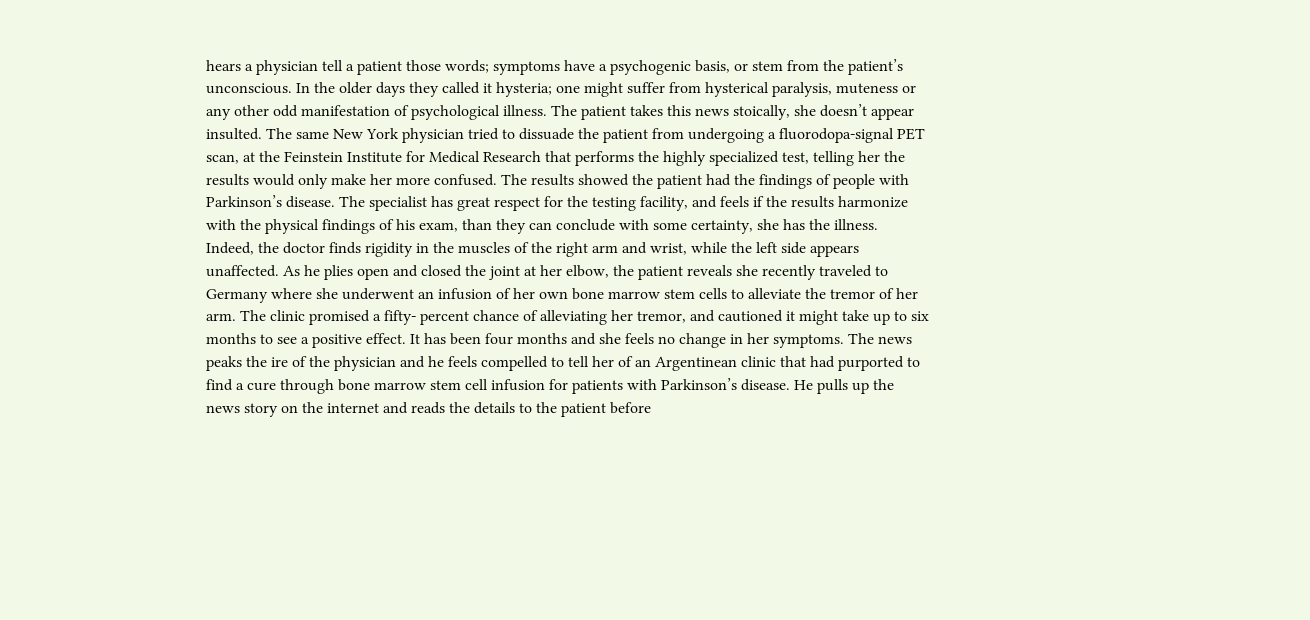hears a physician tell a patient those words; symptoms have a psychogenic basis, or stem from the patient’s unconscious. In the older days they called it hysteria; one might suffer from hysterical paralysis, muteness or any other odd manifestation of psychological illness. The patient takes this news stoically, she doesn’t appear insulted. The same New York physician tried to dissuade the patient from undergoing a fluorodopa-signal PET scan, at the Feinstein Institute for Medical Research that performs the highly specialized test, telling her the results would only make her more confused. The results showed the patient had the findings of people with Parkinson’s disease. The specialist has great respect for the testing facility, and feels if the results harmonize with the physical findings of his exam, than they can conclude with some certainty, she has the illness.
Indeed, the doctor finds rigidity in the muscles of the right arm and wrist, while the left side appears unaffected. As he plies open and closed the joint at her elbow, the patient reveals she recently traveled to Germany where she underwent an infusion of her own bone marrow stem cells to alleviate the tremor of her arm. The clinic promised a fifty- percent chance of alleviating her tremor, and cautioned it might take up to six months to see a positive effect. It has been four months and she feels no change in her symptoms. The news peaks the ire of the physician and he feels compelled to tell her of an Argentinean clinic that had purported to find a cure through bone marrow stem cell infusion for patients with Parkinson’s disease. He pulls up the news story on the internet and reads the details to the patient before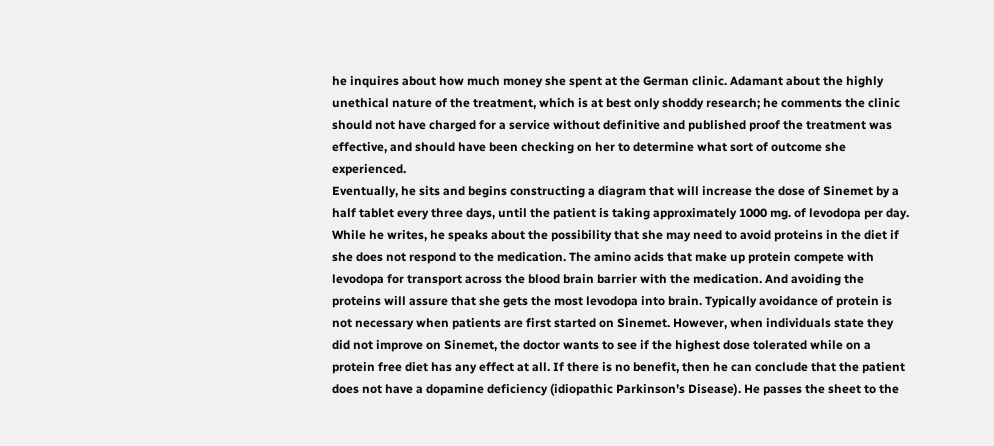he inquires about how much money she spent at the German clinic. Adamant about the highly unethical nature of the treatment, which is at best only shoddy research; he comments the clinic should not have charged for a service without definitive and published proof the treatment was effective, and should have been checking on her to determine what sort of outcome she experienced.
Eventually, he sits and begins constructing a diagram that will increase the dose of Sinemet by a half tablet every three days, until the patient is taking approximately 1000 mg. of levodopa per day. While he writes, he speaks about the possibility that she may need to avoid proteins in the diet if she does not respond to the medication. The amino acids that make up protein compete with levodopa for transport across the blood brain barrier with the medication. And avoiding the proteins will assure that she gets the most levodopa into brain. Typically avoidance of protein is not necessary when patients are first started on Sinemet. However, when individuals state they did not improve on Sinemet, the doctor wants to see if the highest dose tolerated while on a protein free diet has any effect at all. If there is no benefit, then he can conclude that the patient does not have a dopamine deficiency (idiopathic Parkinson’s Disease). He passes the sheet to the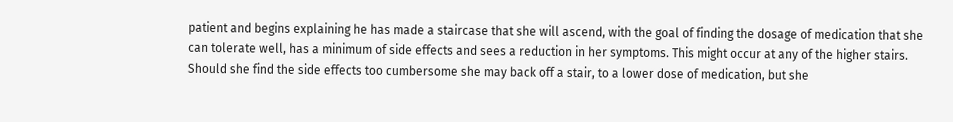patient and begins explaining he has made a staircase that she will ascend, with the goal of finding the dosage of medication that she can tolerate well, has a minimum of side effects and sees a reduction in her symptoms. This might occur at any of the higher stairs. Should she find the side effects too cumbersome she may back off a stair, to a lower dose of medication, but she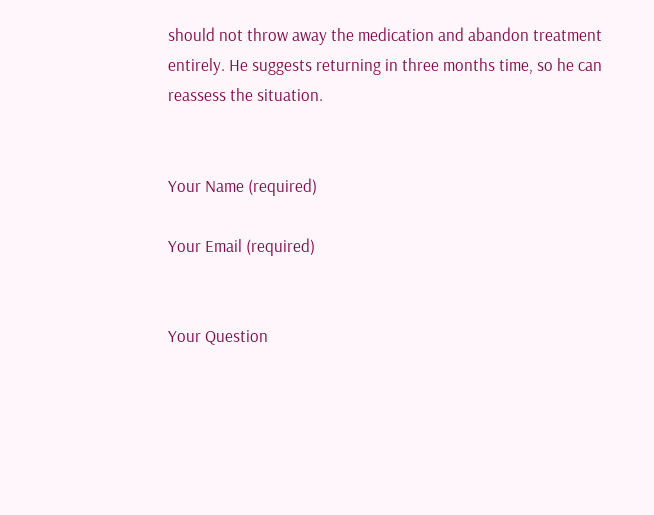should not throw away the medication and abandon treatment entirely. He suggests returning in three months time, so he can reassess the situation.


Your Name (required)

Your Email (required)


Your Question